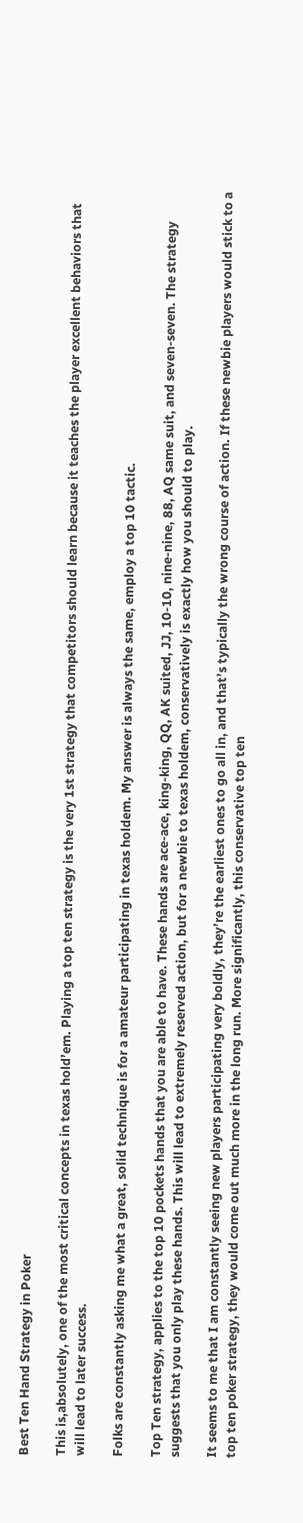Best Ten Hand Strategy in Poker

This is,absolutely, one of the most critical concepts in texas hold’em. Playing a top ten strategy is the very 1st strategy that competitors should learn because it teaches the player excellent behaviors that will lead to later success.

Folks are constantly asking me what a great, solid technique is for a amateur participating in texas holdem. My answer is always the same, employ a top 10 tactic.

Top Ten strategy, applies to the top 10 pockets hands that you are able to have. These hands are ace-ace, king-king, QQ, AK suited, JJ, 10-10, nine-nine, 88, AQ same suit, and seven-seven. The strategy suggests that you only play these hands. This will lead to extremely reserved action, but for a newbie to texas holdem, conservatively is exactly how you should to play.

It seems to me that I am constantly seeing new players participating very boldly, they’re the earliest ones to go all in, and that’s typically the wrong course of action. If these newbie players would stick to a top ten poker strategy, they would come out much more in the long run. More significantly, this conservative top ten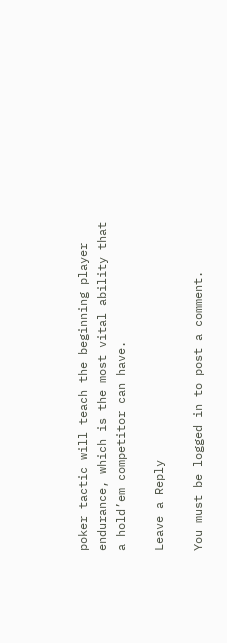poker tactic will teach the beginning player endurance, which is the most vital ability that a hold’em competitor can have.

Leave a Reply

You must be logged in to post a comment.